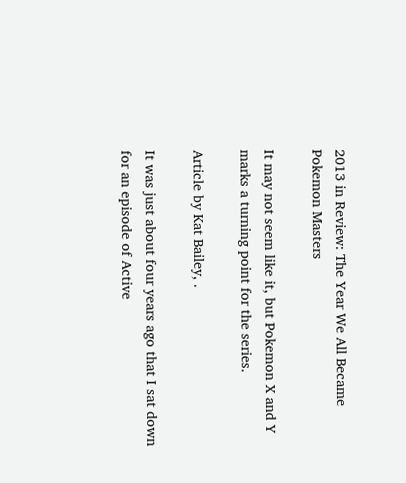2013 in Review: The Year We All Became Pokemon Masters

It may not seem like it, but Pokemon X and Y marks a turning point for the series.

Article by Kat Bailey, .

It was just about four years ago that I sat down for an episode of Active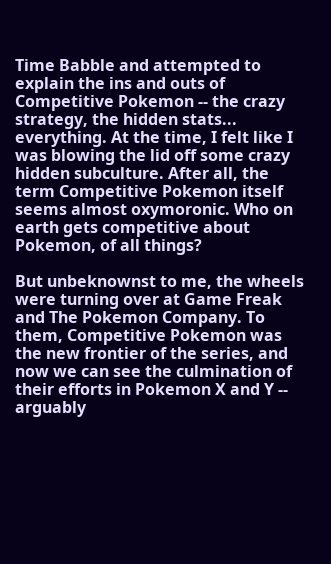Time Babble and attempted to explain the ins and outs of Competitive Pokemon -- the crazy strategy, the hidden stats... everything. At the time, I felt like I was blowing the lid off some crazy hidden subculture. After all, the term Competitive Pokemon itself seems almost oxymoronic. Who on earth gets competitive about Pokemon, of all things?

But unbeknownst to me, the wheels were turning over at Game Freak and The Pokemon Company. To them, Competitive Pokemon was the new frontier of the series, and now we can see the culmination of their efforts in Pokemon X and Y -- arguably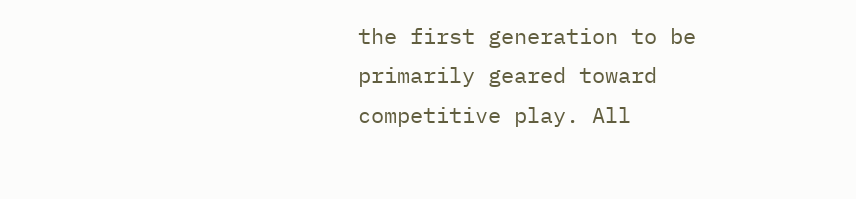the first generation to be primarily geared toward competitive play. All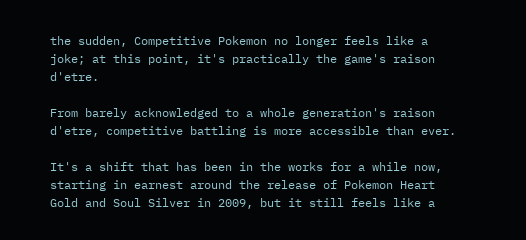the sudden, Competitive Pokemon no longer feels like a joke; at this point, it's practically the game's raison d'etre.

From barely acknowledged to a whole generation's raison d'etre, competitive battling is more accessible than ever.

It's a shift that has been in the works for a while now, starting in earnest around the release of Pokemon Heart Gold and Soul Silver in 2009, but it still feels like a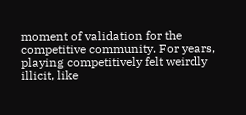moment of validation for the competitive community. For years, playing competitively felt weirdly illicit, like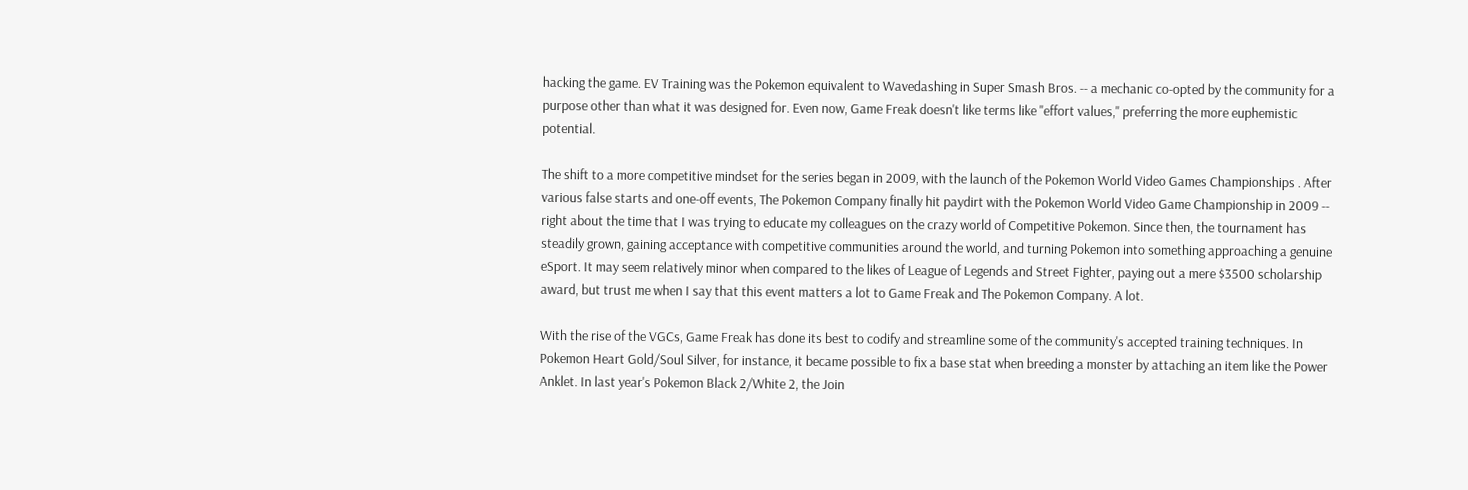hacking the game. EV Training was the Pokemon equivalent to Wavedashing in Super Smash Bros. -- a mechanic co-opted by the community for a purpose other than what it was designed for. Even now, Game Freak doesn't like terms like "effort values," preferring the more euphemistic potential.

The shift to a more competitive mindset for the series began in 2009, with the launch of the Pokemon World Video Games Championships . After various false starts and one-off events, The Pokemon Company finally hit paydirt with the Pokemon World Video Game Championship in 2009 -- right about the time that I was trying to educate my colleagues on the crazy world of Competitive Pokemon. Since then, the tournament has steadily grown, gaining acceptance with competitive communities around the world, and turning Pokemon into something approaching a genuine eSport. It may seem relatively minor when compared to the likes of League of Legends and Street Fighter, paying out a mere $3500 scholarship award, but trust me when I say that this event matters a lot to Game Freak and The Pokemon Company. A lot.

With the rise of the VGCs, Game Freak has done its best to codify and streamline some of the community's accepted training techniques. In Pokemon Heart Gold/Soul Silver, for instance, it became possible to fix a base stat when breeding a monster by attaching an item like the Power Anklet. In last year's Pokemon Black 2/White 2, the Join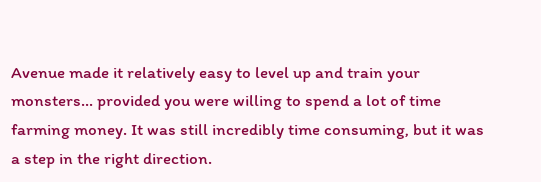Avenue made it relatively easy to level up and train your monsters... provided you were willing to spend a lot of time farming money. It was still incredibly time consuming, but it was a step in the right direction.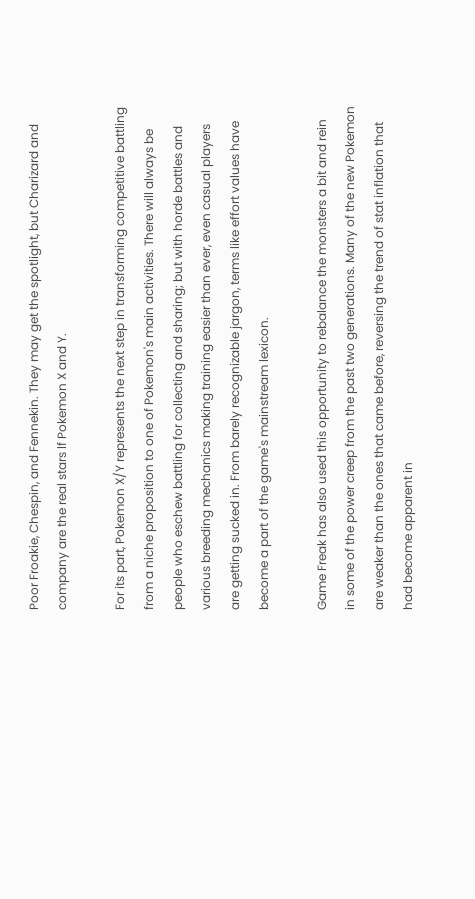Poor Froakie, Chespin, and Fennekin. They may get the spotlight, but Charizard and company are the real stars lf Pokemon X and Y.

For its part, Pokemon X/Y represents the next step in transforming competitive battling from a niche proposition to one of Pokemon's main activities. There will always be people who eschew battling for collecting and sharing; but with horde battles and various breeding mechanics making training easier than ever, even casual players are getting sucked in. From barely recognizable jargon, terms like effort values have become a part of the game's mainstream lexicon.

Game Freak has also used this opportunity to rebalance the monsters a bit and rein in some of the power creep from the past two generations. Many of the new Pokemon are weaker than the ones that came before, reversing the trend of stat inflation that had become apparent in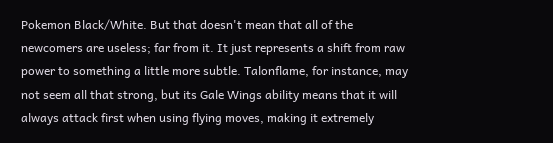Pokemon Black/White. But that doesn't mean that all of the newcomers are useless; far from it. It just represents a shift from raw power to something a little more subtle. Talonflame, for instance, may not seem all that strong, but its Gale Wings ability means that it will always attack first when using flying moves, making it extremely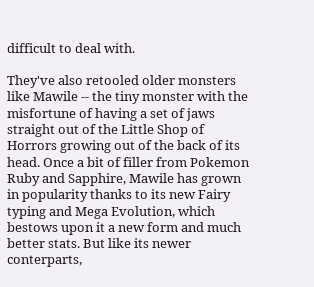difficult to deal with.

They've also retooled older monsters like Mawile -- the tiny monster with the misfortune of having a set of jaws straight out of the Little Shop of Horrors growing out of the back of its head. Once a bit of filler from Pokemon Ruby and Sapphire, Mawile has grown in popularity thanks to its new Fairy typing and Mega Evolution, which bestows upon it a new form and much better stats. But like its newer conterparts,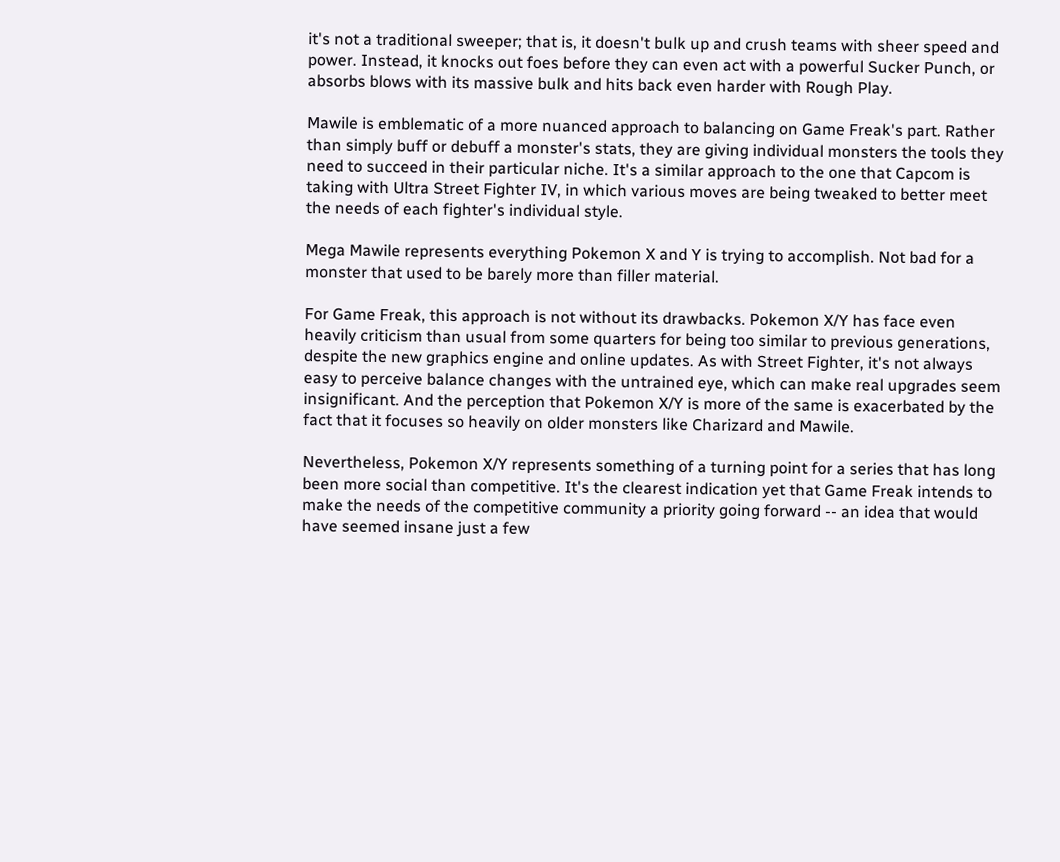it's not a traditional sweeper; that is, it doesn't bulk up and crush teams with sheer speed and power. Instead, it knocks out foes before they can even act with a powerful Sucker Punch, or absorbs blows with its massive bulk and hits back even harder with Rough Play.

Mawile is emblematic of a more nuanced approach to balancing on Game Freak's part. Rather than simply buff or debuff a monster's stats, they are giving individual monsters the tools they need to succeed in their particular niche. It's a similar approach to the one that Capcom is taking with Ultra Street Fighter IV, in which various moves are being tweaked to better meet the needs of each fighter's individual style.

Mega Mawile represents everything Pokemon X and Y is trying to accomplish. Not bad for a monster that used to be barely more than filler material.

For Game Freak, this approach is not without its drawbacks. Pokemon X/Y has face even heavily criticism than usual from some quarters for being too similar to previous generations, despite the new graphics engine and online updates. As with Street Fighter, it's not always easy to perceive balance changes with the untrained eye, which can make real upgrades seem insignificant. And the perception that Pokemon X/Y is more of the same is exacerbated by the fact that it focuses so heavily on older monsters like Charizard and Mawile.

Nevertheless, Pokemon X/Y represents something of a turning point for a series that has long been more social than competitive. It's the clearest indication yet that Game Freak intends to make the needs of the competitive community a priority going forward -- an idea that would have seemed insane just a few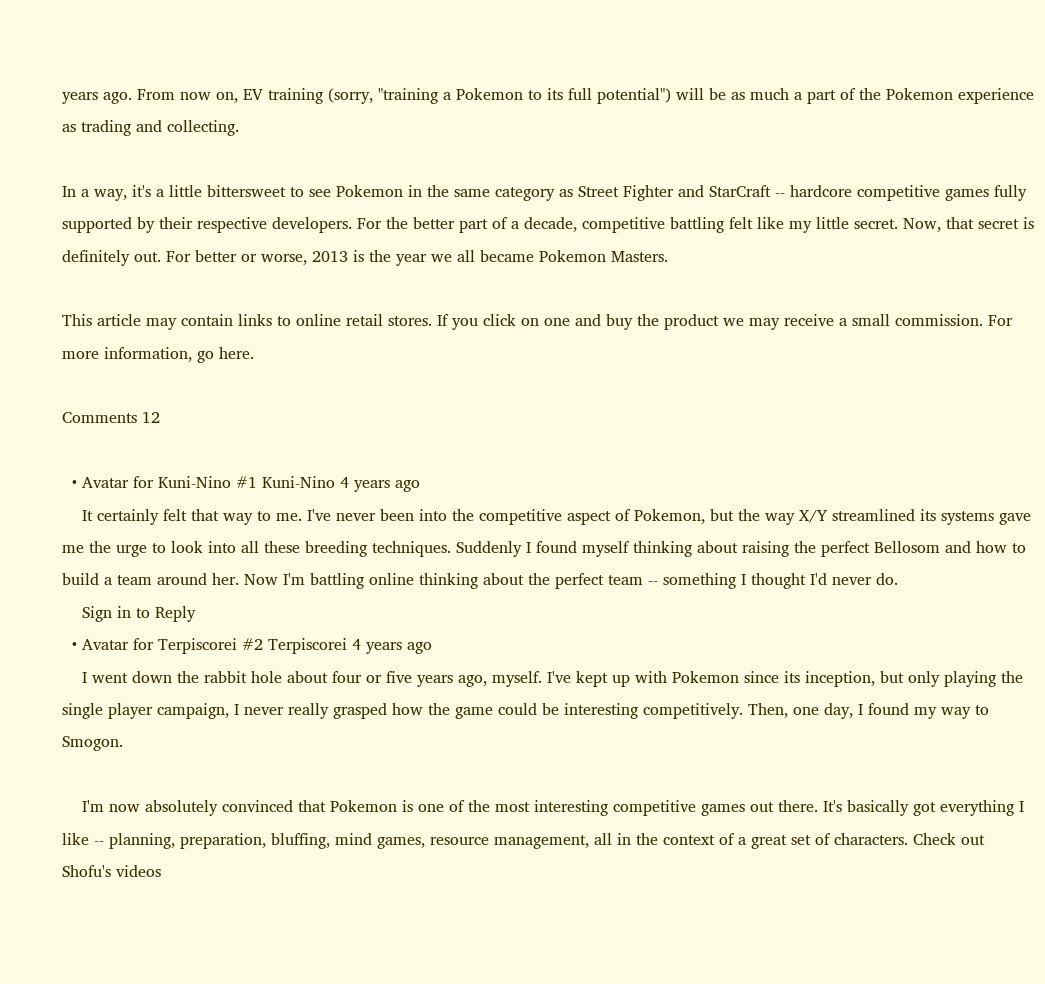years ago. From now on, EV training (sorry, "training a Pokemon to its full potential") will be as much a part of the Pokemon experience as trading and collecting.

In a way, it's a little bittersweet to see Pokemon in the same category as Street Fighter and StarCraft -- hardcore competitive games fully supported by their respective developers. For the better part of a decade, competitive battling felt like my little secret. Now, that secret is definitely out. For better or worse, 2013 is the year we all became Pokemon Masters.

This article may contain links to online retail stores. If you click on one and buy the product we may receive a small commission. For more information, go here.

Comments 12

  • Avatar for Kuni-Nino #1 Kuni-Nino 4 years ago
    It certainly felt that way to me. I've never been into the competitive aspect of Pokemon, but the way X/Y streamlined its systems gave me the urge to look into all these breeding techniques. Suddenly I found myself thinking about raising the perfect Bellosom and how to build a team around her. Now I'm battling online thinking about the perfect team -- something I thought I'd never do.
    Sign in to Reply
  • Avatar for Terpiscorei #2 Terpiscorei 4 years ago
    I went down the rabbit hole about four or five years ago, myself. I've kept up with Pokemon since its inception, but only playing the single player campaign, I never really grasped how the game could be interesting competitively. Then, one day, I found my way to Smogon.

    I'm now absolutely convinced that Pokemon is one of the most interesting competitive games out there. It's basically got everything I like -- planning, preparation, bluffing, mind games, resource management, all in the context of a great set of characters. Check out Shofu's videos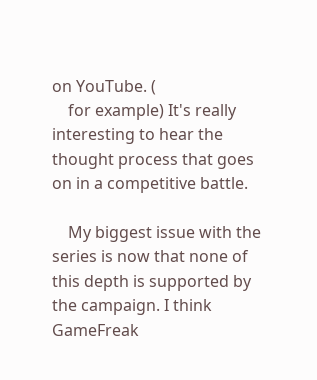on YouTube. (
    for example) It's really interesting to hear the thought process that goes on in a competitive battle.

    My biggest issue with the series is now that none of this depth is supported by the campaign. I think GameFreak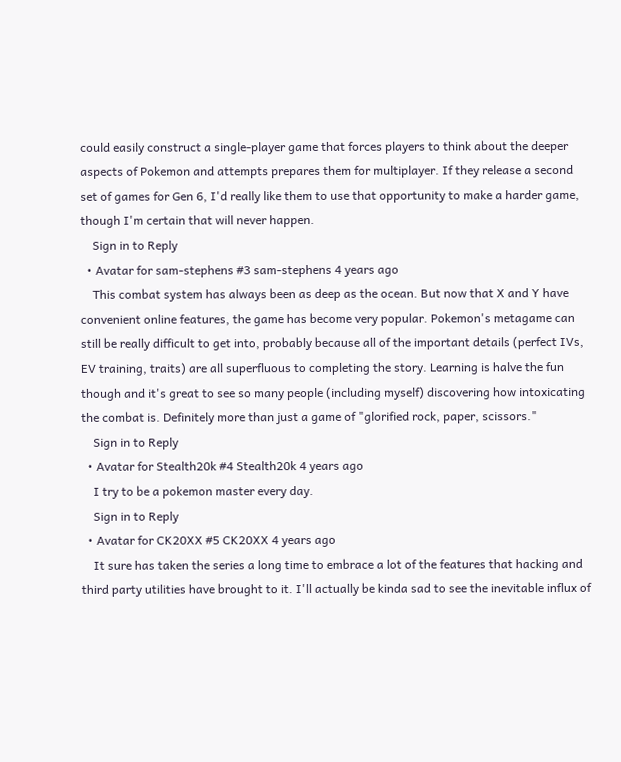could easily construct a single-player game that forces players to think about the deeper aspects of Pokemon and attempts prepares them for multiplayer. If they release a second set of games for Gen 6, I'd really like them to use that opportunity to make a harder game, though I'm certain that will never happen.
    Sign in to Reply
  • Avatar for sam-stephens #3 sam-stephens 4 years ago
    This combat system has always been as deep as the ocean. But now that X and Y have convenient online features, the game has become very popular. Pokemon's metagame can still be really difficult to get into, probably because all of the important details (perfect IVs, EV training, traits) are all superfluous to completing the story. Learning is halve the fun though and it's great to see so many people (including myself) discovering how intoxicating the combat is. Definitely more than just a game of "glorified rock, paper, scissors."
    Sign in to Reply
  • Avatar for Stealth20k #4 Stealth20k 4 years ago
    I try to be a pokemon master every day.
    Sign in to Reply
  • Avatar for CK20XX #5 CK20XX 4 years ago
    It sure has taken the series a long time to embrace a lot of the features that hacking and third party utilities have brought to it. I'll actually be kinda sad to see the inevitable influx of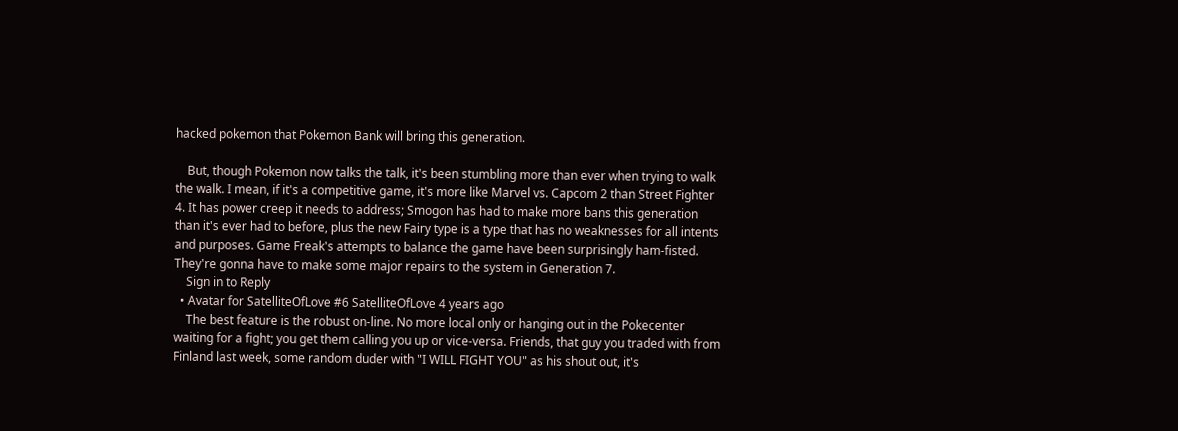hacked pokemon that Pokemon Bank will bring this generation.

    But, though Pokemon now talks the talk, it's been stumbling more than ever when trying to walk the walk. I mean, if it's a competitive game, it's more like Marvel vs. Capcom 2 than Street Fighter 4. It has power creep it needs to address; Smogon has had to make more bans this generation than it's ever had to before, plus the new Fairy type is a type that has no weaknesses for all intents and purposes. Game Freak's attempts to balance the game have been surprisingly ham-fisted. They're gonna have to make some major repairs to the system in Generation 7.
    Sign in to Reply
  • Avatar for SatelliteOfLove #6 SatelliteOfLove 4 years ago
    The best feature is the robust on-line. No more local only or hanging out in the Pokecenter waiting for a fight; you get them calling you up or vice-versa. Friends, that guy you traded with from Finland last week, some random duder with "I WILL FIGHT YOU" as his shout out, it's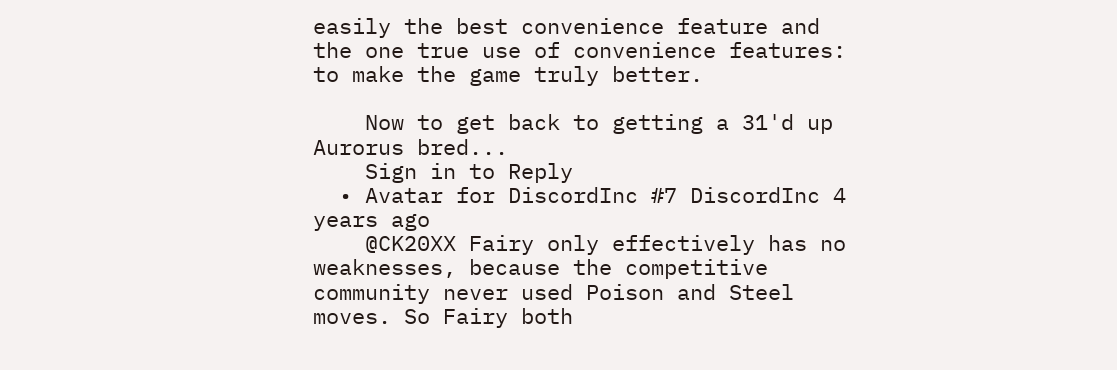easily the best convenience feature and the one true use of convenience features: to make the game truly better.

    Now to get back to getting a 31'd up Aurorus bred...
    Sign in to Reply
  • Avatar for DiscordInc #7 DiscordInc 4 years ago
    @CK20XX Fairy only effectively has no weaknesses, because the competitive community never used Poison and Steel moves. So Fairy both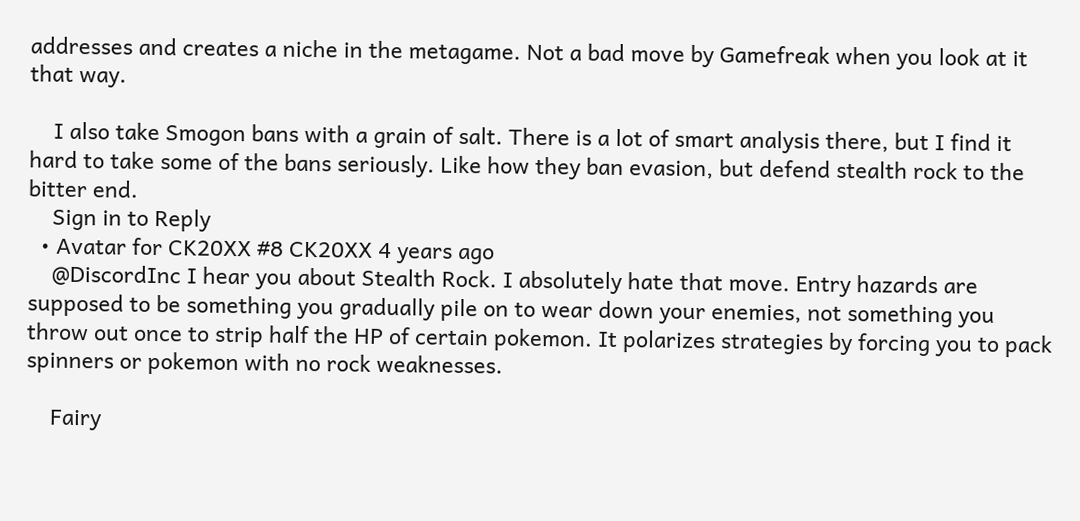addresses and creates a niche in the metagame. Not a bad move by Gamefreak when you look at it that way.

    I also take Smogon bans with a grain of salt. There is a lot of smart analysis there, but I find it hard to take some of the bans seriously. Like how they ban evasion, but defend stealth rock to the bitter end.
    Sign in to Reply
  • Avatar for CK20XX #8 CK20XX 4 years ago
    @DiscordInc I hear you about Stealth Rock. I absolutely hate that move. Entry hazards are supposed to be something you gradually pile on to wear down your enemies, not something you throw out once to strip half the HP of certain pokemon. It polarizes strategies by forcing you to pack spinners or pokemon with no rock weaknesses.

    Fairy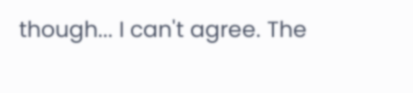though... I can't agree. The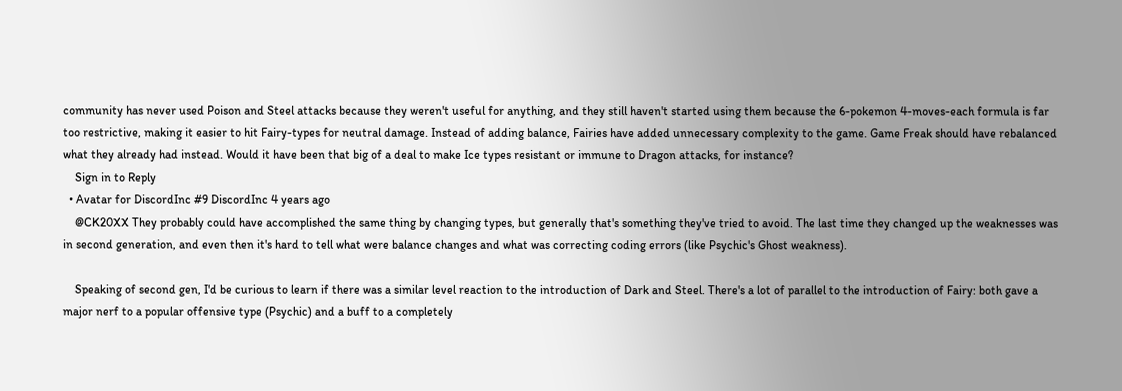community has never used Poison and Steel attacks because they weren't useful for anything, and they still haven't started using them because the 6-pokemon 4-moves-each formula is far too restrictive, making it easier to hit Fairy-types for neutral damage. Instead of adding balance, Fairies have added unnecessary complexity to the game. Game Freak should have rebalanced what they already had instead. Would it have been that big of a deal to make Ice types resistant or immune to Dragon attacks, for instance?
    Sign in to Reply
  • Avatar for DiscordInc #9 DiscordInc 4 years ago
    @CK20XX They probably could have accomplished the same thing by changing types, but generally that's something they've tried to avoid. The last time they changed up the weaknesses was in second generation, and even then it's hard to tell what were balance changes and what was correcting coding errors (like Psychic's Ghost weakness).

    Speaking of second gen, I'd be curious to learn if there was a similar level reaction to the introduction of Dark and Steel. There's a lot of parallel to the introduction of Fairy: both gave a major nerf to a popular offensive type (Psychic) and a buff to a completely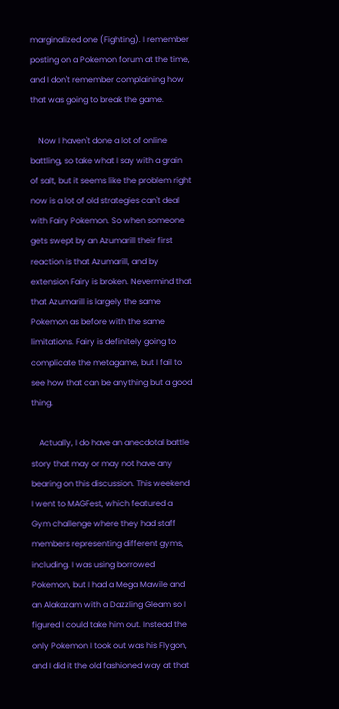marginalized one (Fighting). I remember posting on a Pokemon forum at the time, and I don't remember complaining how that was going to break the game.

    Now I haven't done a lot of online battling, so take what I say with a grain of salt, but it seems like the problem right now is a lot of old strategies can't deal with Fairy Pokemon. So when someone gets swept by an Azumarill their first reaction is that Azumarill, and by extension Fairy is broken. Nevermind that that Azumarill is largely the same Pokemon as before with the same limitations. Fairy is definitely going to complicate the metagame, but I fail to see how that can be anything but a good thing.

    Actually, I do have an anecdotal battle story that may or may not have any bearing on this discussion. This weekend I went to MAGFest, which featured a Gym challenge where they had staff members representing different gyms, including. I was using borrowed Pokemon, but I had a Mega Mawile and an Alakazam with a Dazzling Gleam so I figured I could take him out. Instead the only Pokemon I took out was his Flygon, and I did it the old fashioned way at that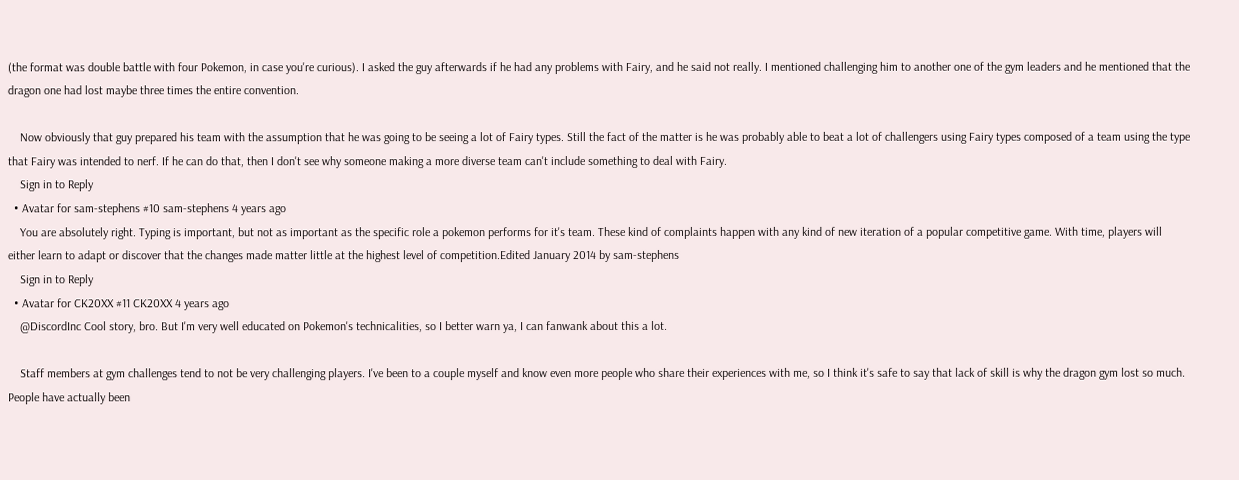(the format was double battle with four Pokemon, in case you're curious). I asked the guy afterwards if he had any problems with Fairy, and he said not really. I mentioned challenging him to another one of the gym leaders and he mentioned that the dragon one had lost maybe three times the entire convention.

    Now obviously that guy prepared his team with the assumption that he was going to be seeing a lot of Fairy types. Still the fact of the matter is he was probably able to beat a lot of challengers using Fairy types composed of a team using the type that Fairy was intended to nerf. If he can do that, then I don't see why someone making a more diverse team can't include something to deal with Fairy.
    Sign in to Reply
  • Avatar for sam-stephens #10 sam-stephens 4 years ago
    You are absolutely right. Typing is important, but not as important as the specific role a pokemon performs for it's team. These kind of complaints happen with any kind of new iteration of a popular competitive game. With time, players will either learn to adapt or discover that the changes made matter little at the highest level of competition.Edited January 2014 by sam-stephens
    Sign in to Reply
  • Avatar for CK20XX #11 CK20XX 4 years ago
    @DiscordInc Cool story, bro. But I'm very well educated on Pokemon's technicalities, so I better warn ya, I can fanwank about this a lot.

    Staff members at gym challenges tend to not be very challenging players. I've been to a couple myself and know even more people who share their experiences with me, so I think it's safe to say that lack of skill is why the dragon gym lost so much. People have actually been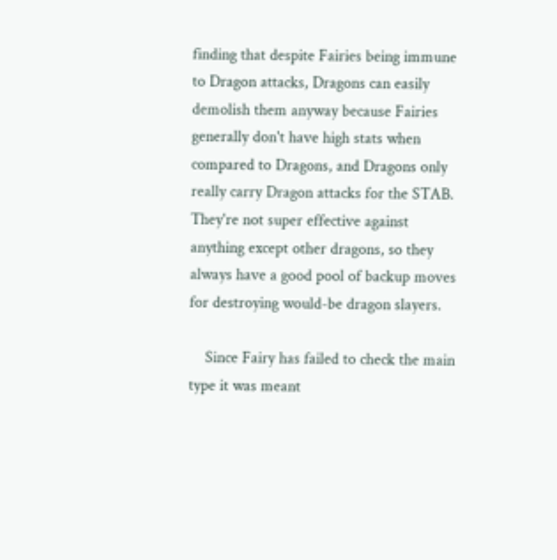finding that despite Fairies being immune to Dragon attacks, Dragons can easily demolish them anyway because Fairies generally don't have high stats when compared to Dragons, and Dragons only really carry Dragon attacks for the STAB. They're not super effective against anything except other dragons, so they always have a good pool of backup moves for destroying would-be dragon slayers.

    Since Fairy has failed to check the main type it was meant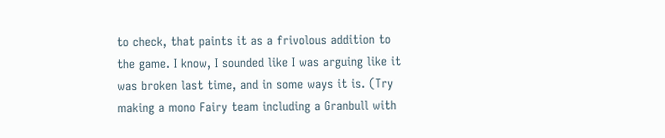to check, that paints it as a frivolous addition to the game. I know, I sounded like I was arguing like it was broken last time, and in some ways it is. (Try making a mono Fairy team including a Granbull with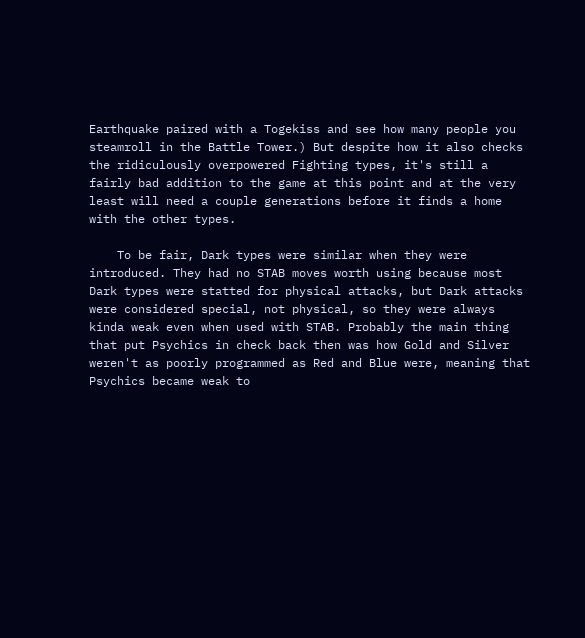Earthquake paired with a Togekiss and see how many people you steamroll in the Battle Tower.) But despite how it also checks the ridiculously overpowered Fighting types, it's still a fairly bad addition to the game at this point and at the very least will need a couple generations before it finds a home with the other types.

    To be fair, Dark types were similar when they were introduced. They had no STAB moves worth using because most Dark types were statted for physical attacks, but Dark attacks were considered special, not physical, so they were always kinda weak even when used with STAB. Probably the main thing that put Psychics in check back then was how Gold and Silver weren't as poorly programmed as Red and Blue were, meaning that Psychics became weak to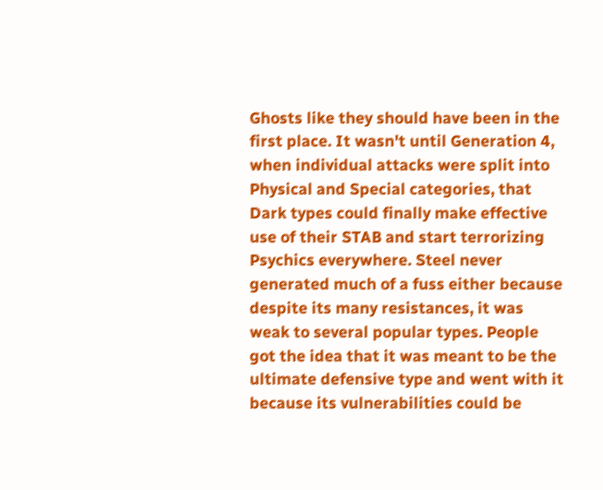Ghosts like they should have been in the first place. It wasn't until Generation 4, when individual attacks were split into Physical and Special categories, that Dark types could finally make effective use of their STAB and start terrorizing Psychics everywhere. Steel never generated much of a fuss either because despite its many resistances, it was weak to several popular types. People got the idea that it was meant to be the ultimate defensive type and went with it because its vulnerabilities could be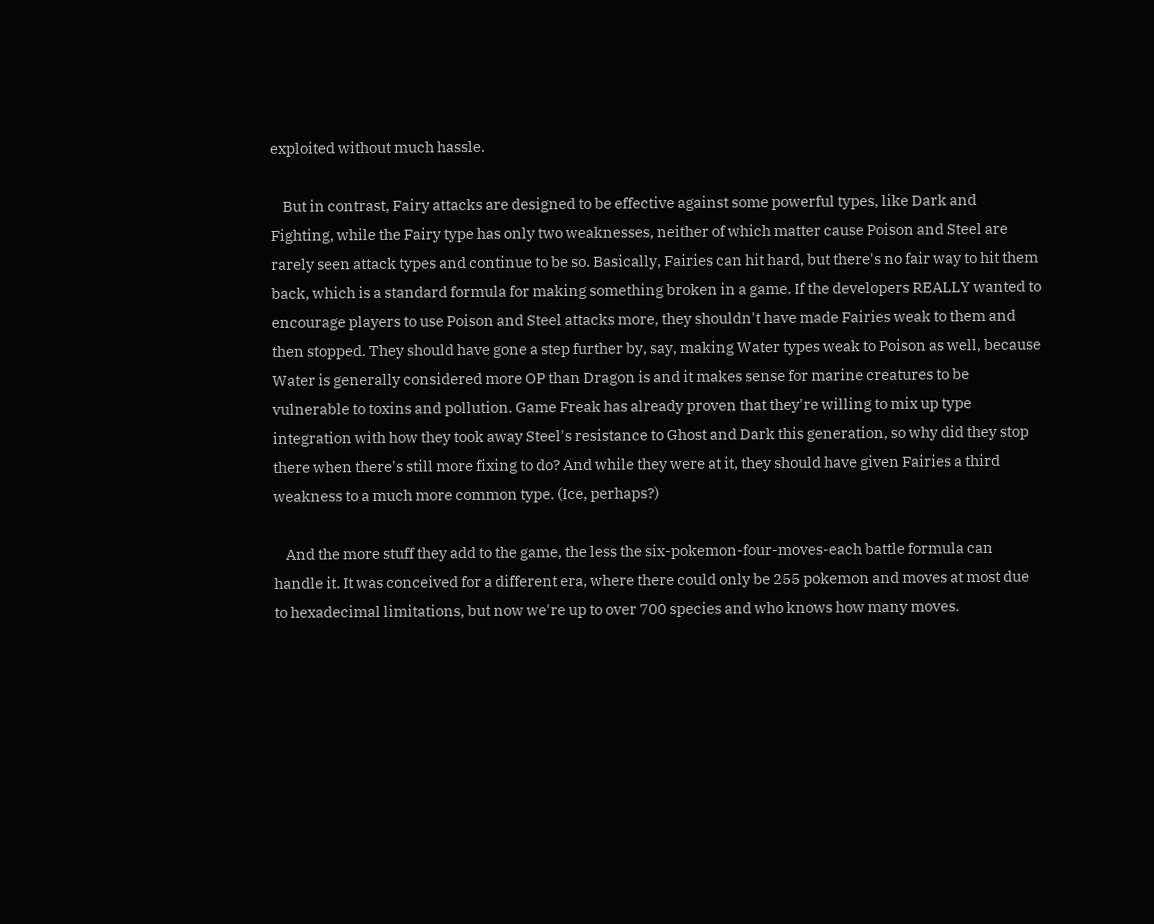exploited without much hassle.

    But in contrast, Fairy attacks are designed to be effective against some powerful types, like Dark and Fighting, while the Fairy type has only two weaknesses, neither of which matter cause Poison and Steel are rarely seen attack types and continue to be so. Basically, Fairies can hit hard, but there's no fair way to hit them back, which is a standard formula for making something broken in a game. If the developers REALLY wanted to encourage players to use Poison and Steel attacks more, they shouldn't have made Fairies weak to them and then stopped. They should have gone a step further by, say, making Water types weak to Poison as well, because Water is generally considered more OP than Dragon is and it makes sense for marine creatures to be vulnerable to toxins and pollution. Game Freak has already proven that they're willing to mix up type integration with how they took away Steel's resistance to Ghost and Dark this generation, so why did they stop there when there's still more fixing to do? And while they were at it, they should have given Fairies a third weakness to a much more common type. (Ice, perhaps?)

    And the more stuff they add to the game, the less the six-pokemon-four-moves-each battle formula can handle it. It was conceived for a different era, where there could only be 255 pokemon and moves at most due to hexadecimal limitations, but now we're up to over 700 species and who knows how many moves.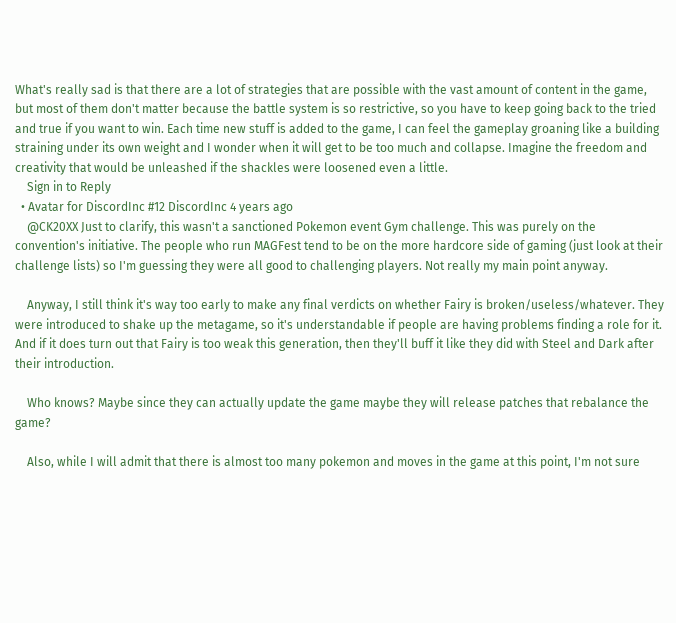What's really sad is that there are a lot of strategies that are possible with the vast amount of content in the game, but most of them don't matter because the battle system is so restrictive, so you have to keep going back to the tried and true if you want to win. Each time new stuff is added to the game, I can feel the gameplay groaning like a building straining under its own weight and I wonder when it will get to be too much and collapse. Imagine the freedom and creativity that would be unleashed if the shackles were loosened even a little.
    Sign in to Reply
  • Avatar for DiscordInc #12 DiscordInc 4 years ago
    @CK20XX Just to clarify, this wasn't a sanctioned Pokemon event Gym challenge. This was purely on the convention's initiative. The people who run MAGFest tend to be on the more hardcore side of gaming (just look at their challenge lists) so I'm guessing they were all good to challenging players. Not really my main point anyway.

    Anyway, I still think it's way too early to make any final verdicts on whether Fairy is broken/useless/whatever. They were introduced to shake up the metagame, so it's understandable if people are having problems finding a role for it. And if it does turn out that Fairy is too weak this generation, then they'll buff it like they did with Steel and Dark after their introduction.

    Who knows? Maybe since they can actually update the game maybe they will release patches that rebalance the game?

    Also, while I will admit that there is almost too many pokemon and moves in the game at this point, I'm not sure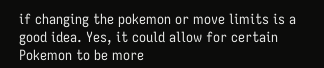if changing the pokemon or move limits is a good idea. Yes, it could allow for certain Pokemon to be more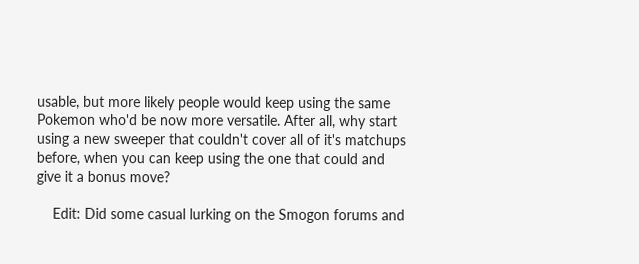usable, but more likely people would keep using the same Pokemon who'd be now more versatile. After all, why start using a new sweeper that couldn't cover all of it's matchups before, when you can keep using the one that could and give it a bonus move?

    Edit: Did some casual lurking on the Smogon forums and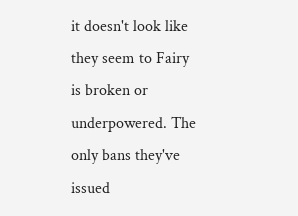it doesn't look like they seem to Fairy is broken or underpowered. The only bans they've issued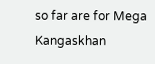so far are for Mega Kangaskhan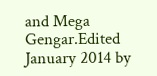and Mega Gengar.Edited January 2014 by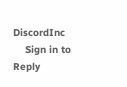DiscordInc
    Sign in to Reply